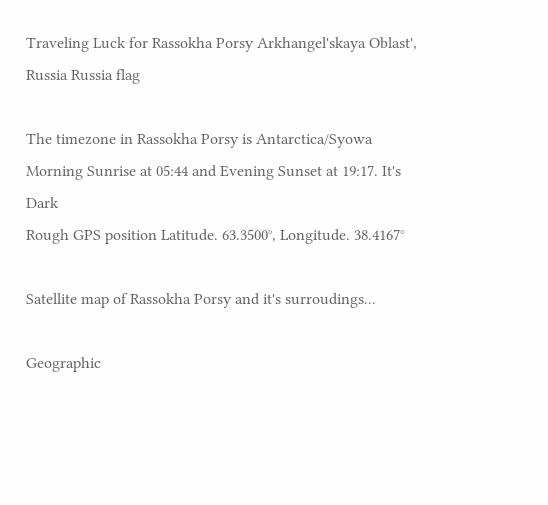Traveling Luck for Rassokha Porsy Arkhangel'skaya Oblast', Russia Russia flag

The timezone in Rassokha Porsy is Antarctica/Syowa
Morning Sunrise at 05:44 and Evening Sunset at 19:17. It's Dark
Rough GPS position Latitude. 63.3500°, Longitude. 38.4167°

Satellite map of Rassokha Porsy and it's surroudings...

Geographic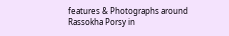features & Photographs around Rassokha Porsy in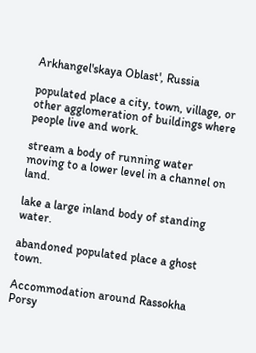Arkhangel'skaya Oblast', Russia

populated place a city, town, village, or other agglomeration of buildings where people live and work.

stream a body of running water moving to a lower level in a channel on land.

lake a large inland body of standing water.

abandoned populated place a ghost town.

Accommodation around Rassokha Porsy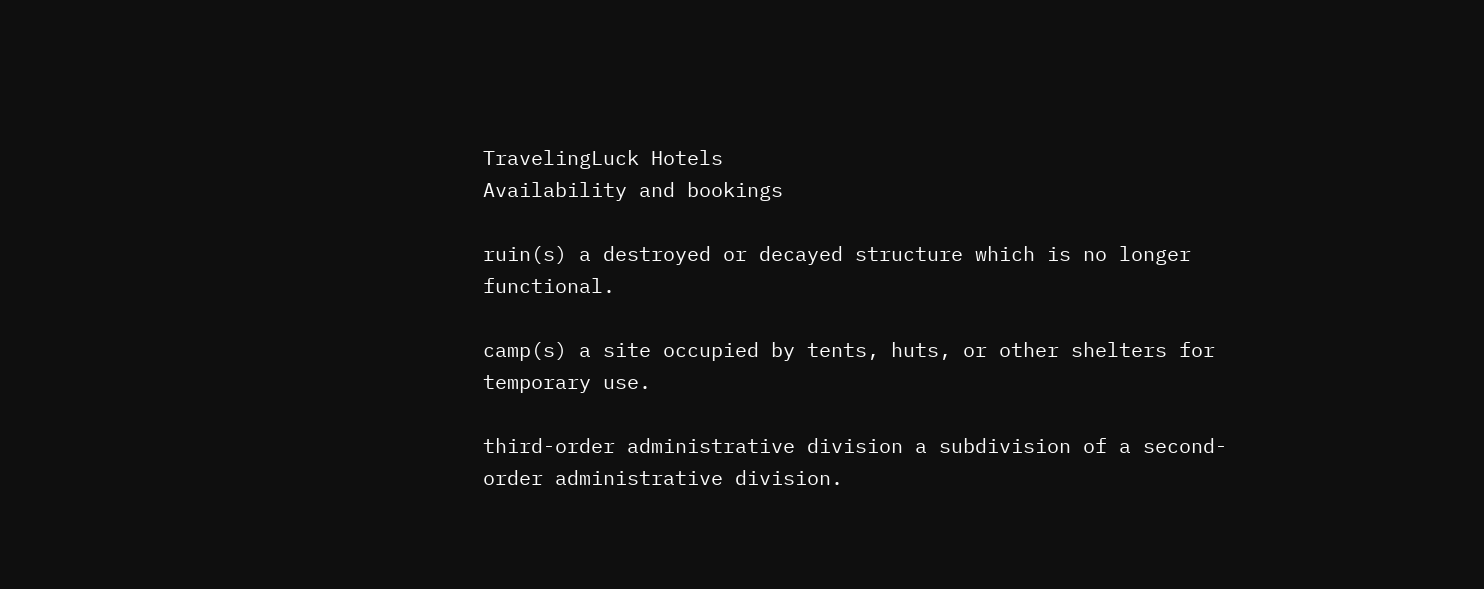TravelingLuck Hotels
Availability and bookings

ruin(s) a destroyed or decayed structure which is no longer functional.

camp(s) a site occupied by tents, huts, or other shelters for temporary use.

third-order administrative division a subdivision of a second-order administrative division.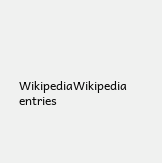WikipediaWikipedia entries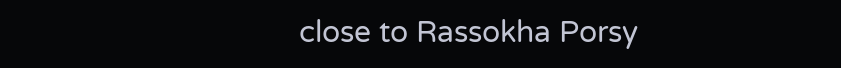close to Rassokha Porsy